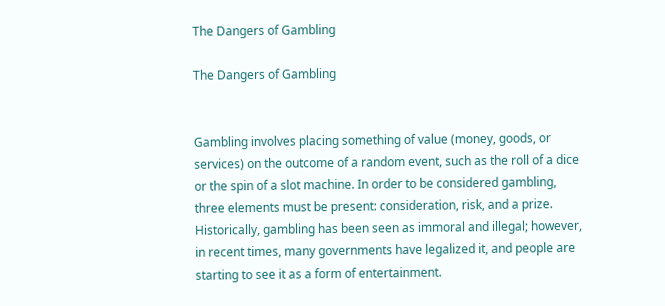The Dangers of Gambling

The Dangers of Gambling


Gambling involves placing something of value (money, goods, or services) on the outcome of a random event, such as the roll of a dice or the spin of a slot machine. In order to be considered gambling, three elements must be present: consideration, risk, and a prize. Historically, gambling has been seen as immoral and illegal; however, in recent times, many governments have legalized it, and people are starting to see it as a form of entertainment.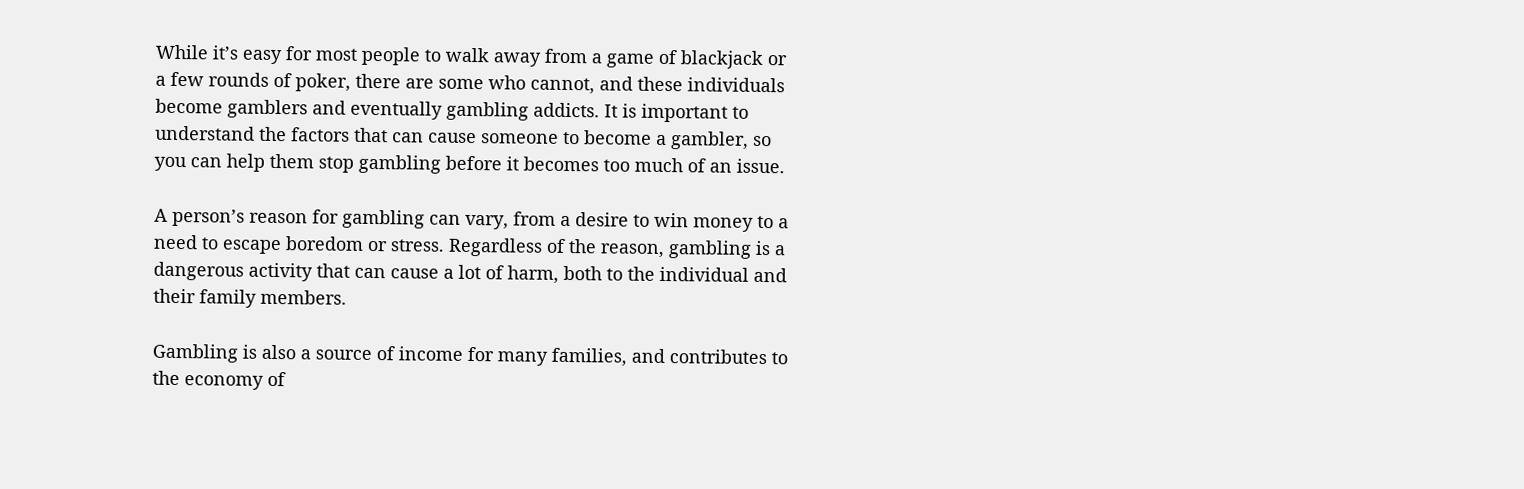While it’s easy for most people to walk away from a game of blackjack or a few rounds of poker, there are some who cannot, and these individuals become gamblers and eventually gambling addicts. It is important to understand the factors that can cause someone to become a gambler, so you can help them stop gambling before it becomes too much of an issue.

A person’s reason for gambling can vary, from a desire to win money to a need to escape boredom or stress. Regardless of the reason, gambling is a dangerous activity that can cause a lot of harm, both to the individual and their family members.

Gambling is also a source of income for many families, and contributes to the economy of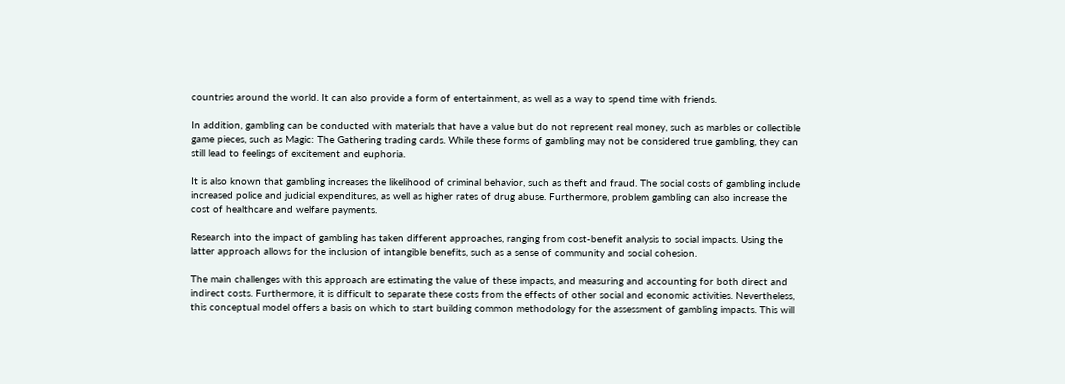countries around the world. It can also provide a form of entertainment, as well as a way to spend time with friends.

In addition, gambling can be conducted with materials that have a value but do not represent real money, such as marbles or collectible game pieces, such as Magic: The Gathering trading cards. While these forms of gambling may not be considered true gambling, they can still lead to feelings of excitement and euphoria.

It is also known that gambling increases the likelihood of criminal behavior, such as theft and fraud. The social costs of gambling include increased police and judicial expenditures, as well as higher rates of drug abuse. Furthermore, problem gambling can also increase the cost of healthcare and welfare payments.

Research into the impact of gambling has taken different approaches, ranging from cost-benefit analysis to social impacts. Using the latter approach allows for the inclusion of intangible benefits, such as a sense of community and social cohesion.

The main challenges with this approach are estimating the value of these impacts, and measuring and accounting for both direct and indirect costs. Furthermore, it is difficult to separate these costs from the effects of other social and economic activities. Nevertheless, this conceptual model offers a basis on which to start building common methodology for the assessment of gambling impacts. This will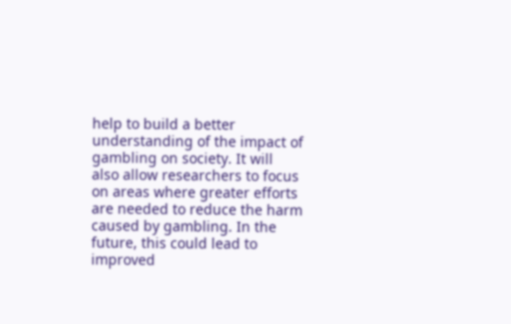help to build a better understanding of the impact of gambling on society. It will also allow researchers to focus on areas where greater efforts are needed to reduce the harm caused by gambling. In the future, this could lead to improved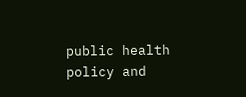public health policy and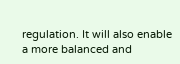regulation. It will also enable a more balanced and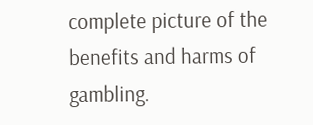complete picture of the benefits and harms of gambling.